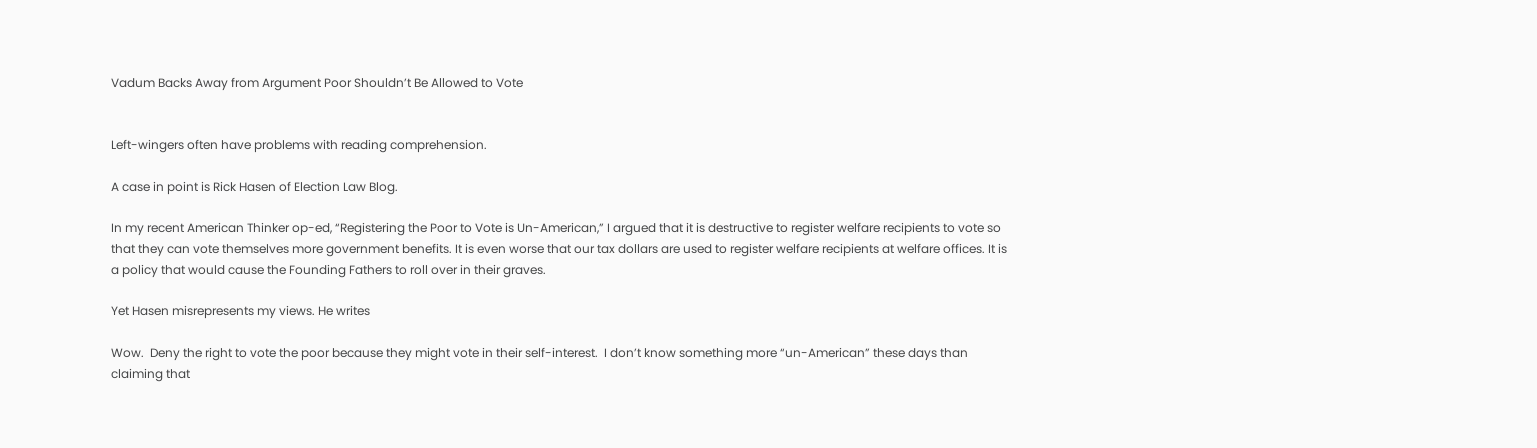Vadum Backs Away from Argument Poor Shouldn’t Be Allowed to Vote


Left-wingers often have problems with reading comprehension.

A case in point is Rick Hasen of Election Law Blog.

In my recent American Thinker op-ed, “Registering the Poor to Vote is Un-American,” I argued that it is destructive to register welfare recipients to vote so that they can vote themselves more government benefits. It is even worse that our tax dollars are used to register welfare recipients at welfare offices. It is a policy that would cause the Founding Fathers to roll over in their graves.

Yet Hasen misrepresents my views. He writes

Wow.  Deny the right to vote the poor because they might vote in their self-interest.  I don’t know something more “un-American” these days than claiming that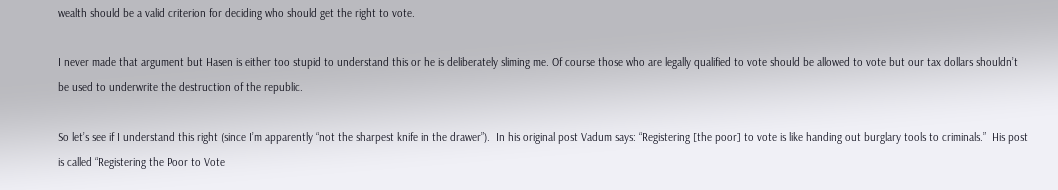wealth should be a valid criterion for deciding who should get the right to vote.

I never made that argument but Hasen is either too stupid to understand this or he is deliberately sliming me. Of course those who are legally qualified to vote should be allowed to vote but our tax dollars shouldn’t be used to underwrite the destruction of the republic.

So let’s see if I understand this right (since I’m apparently “not the sharpest knife in the drawer”).  In his original post Vadum says: “Registering [the poor] to vote is like handing out burglary tools to criminals.”  His post is called “Registering the Poor to Vote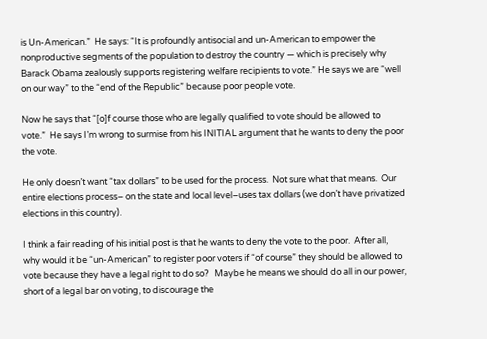is Un-American.”  He says: “It is profoundly antisocial and un-American to empower the nonproductive segments of the population to destroy the country — which is precisely why Barack Obama zealously supports registering welfare recipients to vote.” He says we are “well on our way” to the “end of the Republic” because poor people vote.

Now he says that “[o]f course those who are legally qualified to vote should be allowed to vote.”  He says I’m wrong to surmise from his INITIAL argument that he wants to deny the poor the vote.

He only doesn’t want “tax dollars” to be used for the process.  Not sure what that means.  Our entire elections process– on the state and local level–uses tax dollars (we don’t have privatized elections in this country).

I think a fair reading of his initial post is that he wants to deny the vote to the poor.  After all, why would it be “un-American” to register poor voters if “of course” they should be allowed to vote because they have a legal right to do so?   Maybe he means we should do all in our power, short of a legal bar on voting, to discourage the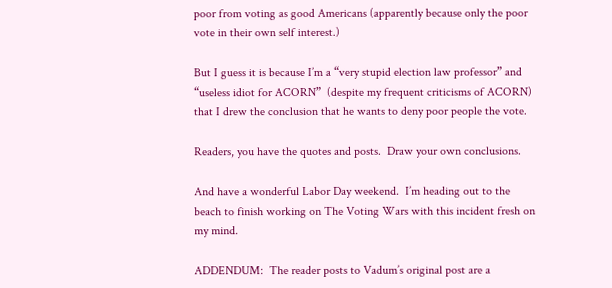poor from voting as good Americans (apparently because only the poor vote in their own self interest.)

But I guess it is because I’m a “very stupid election law professor” and “useless idiot for ACORN”  (despite my frequent criticisms of ACORN) that I drew the conclusion that he wants to deny poor people the vote.

Readers, you have the quotes and posts.  Draw your own conclusions.

And have a wonderful Labor Day weekend.  I’m heading out to the beach to finish working on The Voting Wars with this incident fresh on my mind.

ADDENDUM:  The reader posts to Vadum’s original post are a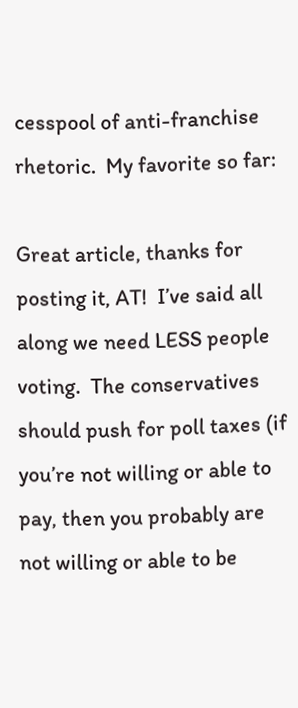cesspool of anti-franchise rhetoric.  My favorite so far:

Great article, thanks for posting it, AT!  I’ve said all along we need LESS people voting.  The conservatives should push for poll taxes (if you’re not willing or able to pay, then you probably are not willing or able to be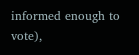informed enough to vote),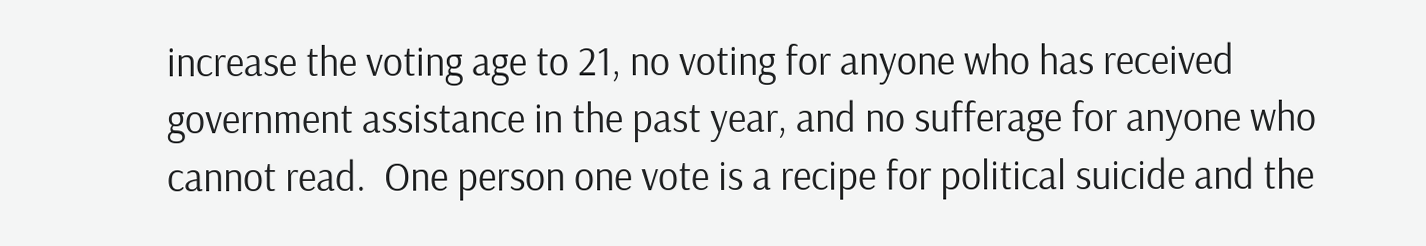increase the voting age to 21, no voting for anyone who has received government assistance in the past year, and no sufferage for anyone who cannot read.  One person one vote is a recipe for political suicide and the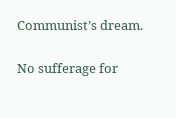Communist’s dream.

No sufferage for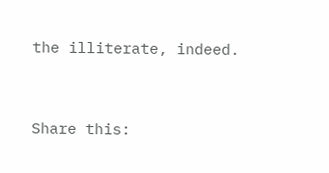the illiterate, indeed.


Share this: